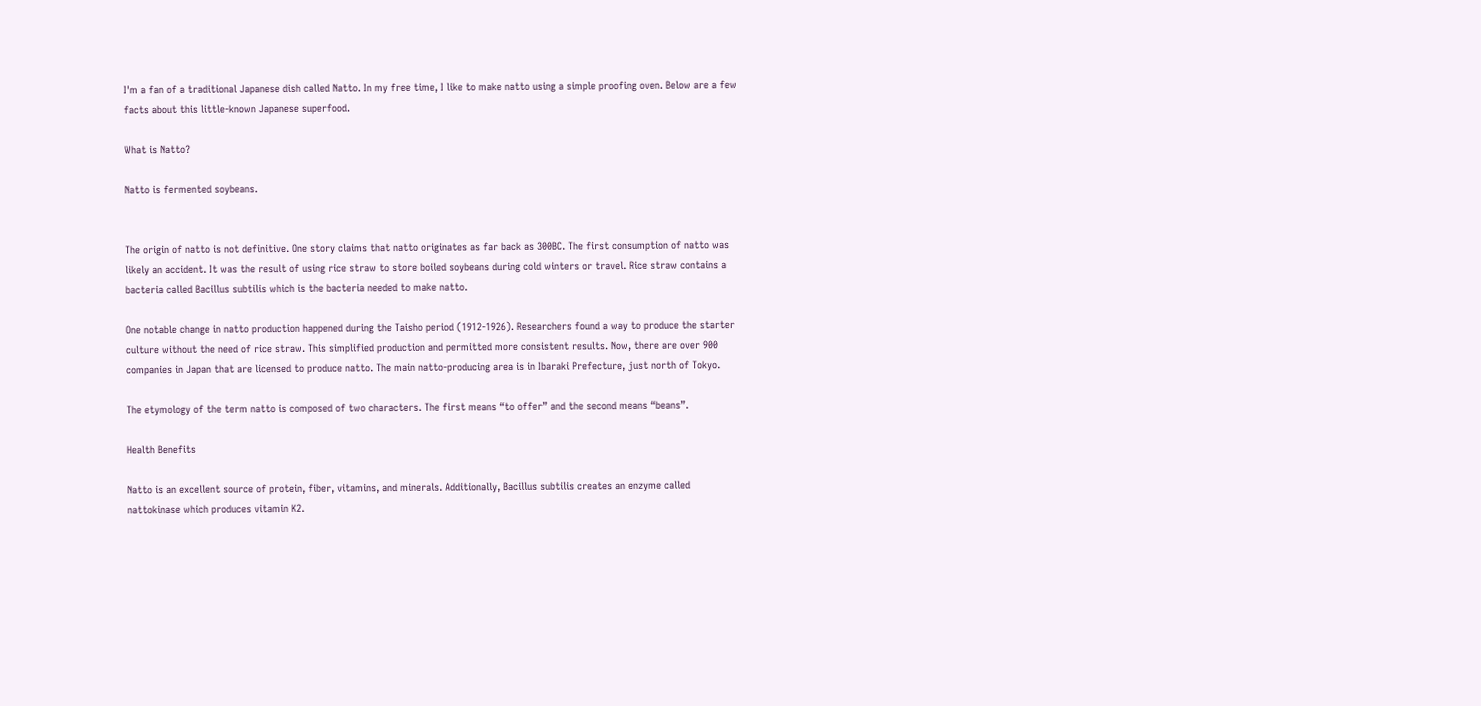I'm a fan of a traditional Japanese dish called Natto. In my free time, I like to make natto using a simple proofing oven. Below are a few facts about this little-known Japanese superfood.

What is Natto?

Natto is fermented soybeans.


The origin of natto is not definitive. One story claims that natto originates as far back as 300BC. The first consumption of natto was likely an accident. It was the result of using rice straw to store boiled soybeans during cold winters or travel. Rice straw contains a bacteria called Bacillus subtilis which is the bacteria needed to make natto.

One notable change in natto production happened during the Taisho period (1912-1926). Researchers found a way to produce the starter culture without the need of rice straw. This simplified production and permitted more consistent results. Now, there are over 900 companies in Japan that are licensed to produce natto. The main natto-producing area is in Ibaraki Prefecture, just north of Tokyo.

The etymology of the term natto is composed of two characters. The first means “to offer” and the second means “beans”.

Health Benefits

Natto is an excellent source of protein, fiber, vitamins, and minerals. Additionally, Bacillus subtilis creates an enzyme called nattokinase which produces vitamin K2.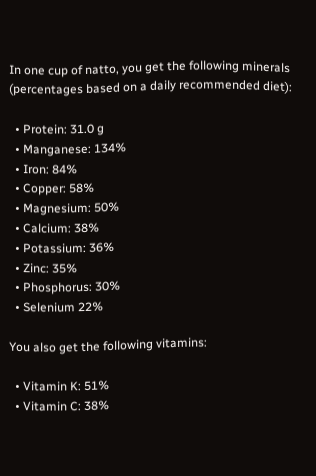In one cup of natto, you get the following minerals (percentages based on a daily recommended diet):

  • Protein: 31.0 g
  • Manganese: 134%
  • Iron: 84%
  • Copper: 58%
  • Magnesium: 50%
  • Calcium: 38%
  • Potassium: 36%
  • Zinc: 35%
  • Phosphorus: 30%
  • Selenium 22%

You also get the following vitamins:

  • Vitamin K: 51%
  • Vitamin C: 38%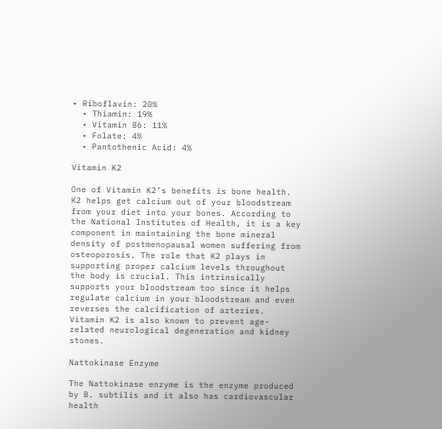• Riboflavin: 20%
  • Thiamin: 19%
  • Vitamin B6: 11%
  • Folate: 4%
  • Pantothenic Acid: 4%

Vitamin K2

One of Vitamin K2’s benefits is bone health. K2 helps get calcium out of your bloodstream from your diet into your bones. According to the National Institutes of Health, it is a key component in maintaining the bone mineral density of postmenopausal women suffering from osteoporosis. The role that K2 plays in supporting proper calcium levels throughout the body is crucial. This intrinsically supports your bloodstream too since it helps regulate calcium in your bloodstream and even reverses the calcification of arteries. Vitamin K2 is also known to prevent age-related neurological degeneration and kidney stones.

Nattokinase Enzyme

The Nattokinase enzyme is the enzyme produced by B. subtilis and it also has cardiovascular health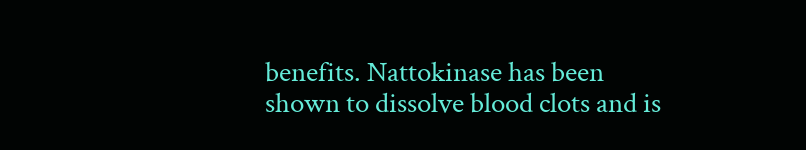benefits. Nattokinase has been shown to dissolve blood clots and is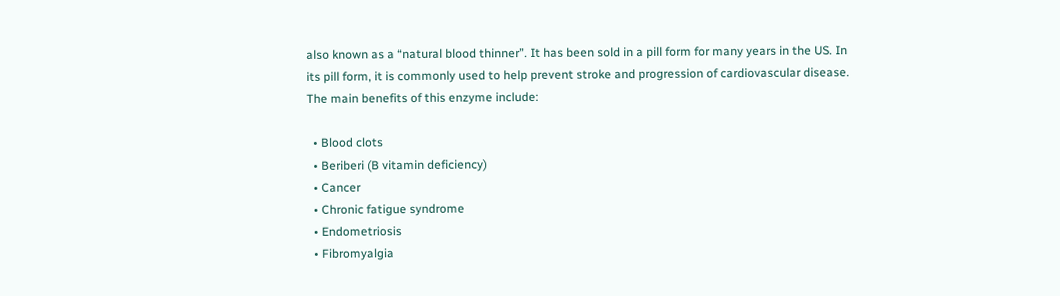also known as a “natural blood thinner”. It has been sold in a pill form for many years in the US. In its pill form, it is commonly used to help prevent stroke and progression of cardiovascular disease. The main benefits of this enzyme include:

  • Blood clots
  • Beriberi (B vitamin deficiency)
  • Cancer
  • Chronic fatigue syndrome
  • Endometriosis
  • Fibromyalgia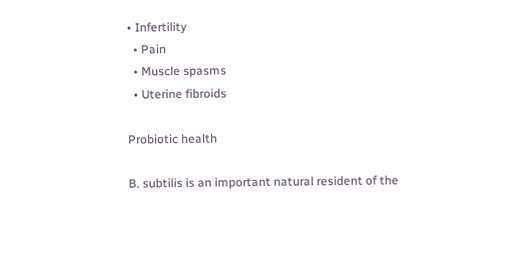• Infertility
  • Pain
  • Muscle spasms
  • Uterine fibroids

Probiotic health

B. subtilis is an important natural resident of the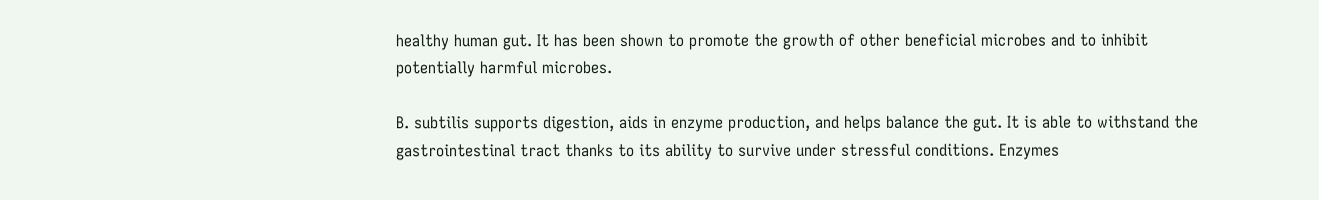healthy human gut. It has been shown to promote the growth of other beneficial microbes and to inhibit potentially harmful microbes.

B. subtilis supports digestion, aids in enzyme production, and helps balance the gut. It is able to withstand the gastrointestinal tract thanks to its ability to survive under stressful conditions. Enzymes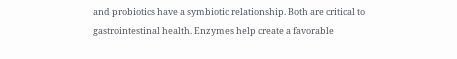and probiotics have a symbiotic relationship. Both are critical to gastrointestinal health. Enzymes help create a favorable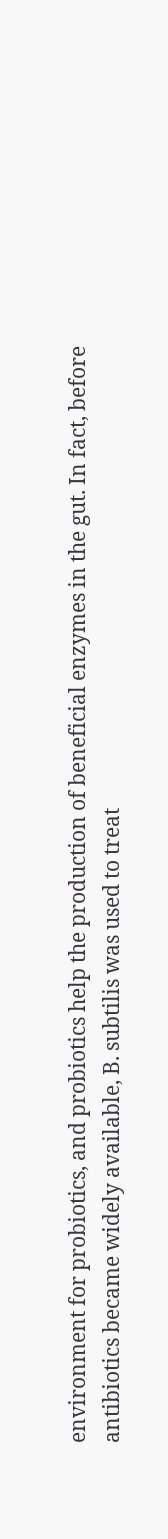environment for probiotics, and probiotics help the production of beneficial enzymes in the gut. In fact, before antibiotics became widely available, B. subtilis was used to treat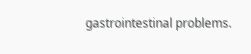gastrointestinal problems.